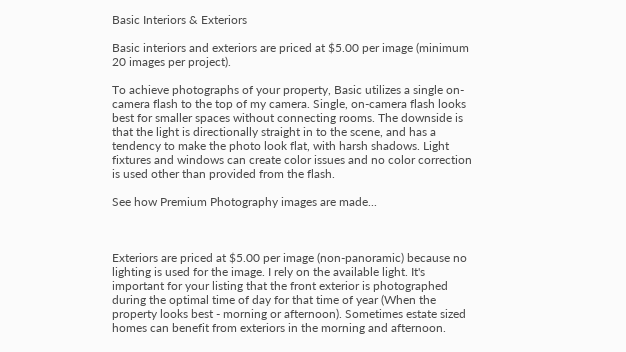Basic Interiors & Exteriors

Basic interiors and exteriors are priced at $5.00 per image (minimum 20 images per project).

To achieve photographs of your property, Basic utilizes a single on-camera flash to the top of my camera. Single, on-camera flash looks best for smaller spaces without connecting rooms. The downside is that the light is directionally straight in to the scene, and has a tendency to make the photo look flat, with harsh shadows. Light fixtures and windows can create color issues and no color correction is used other than provided from the flash.

See how Premium Photography images are made...



Exteriors are priced at $5.00 per image (non-panoramic) because no lighting is used for the image. I rely on the available light. It's important for your listing that the front exterior is photographed during the optimal time of day for that time of year (When the property looks best - morning or afternoon). Sometimes estate sized homes can benefit from exteriors in the morning and afternoon.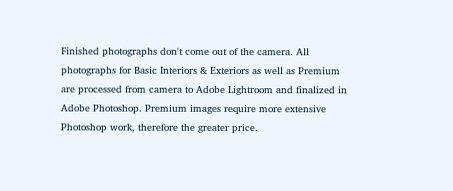Finished photographs don't come out of the camera. All photographs for Basic Interiors & Exteriors as well as Premium are processed from camera to Adobe Lightroom and finalized in Adobe Photoshop. Premium images require more extensive Photoshop work, therefore the greater price.